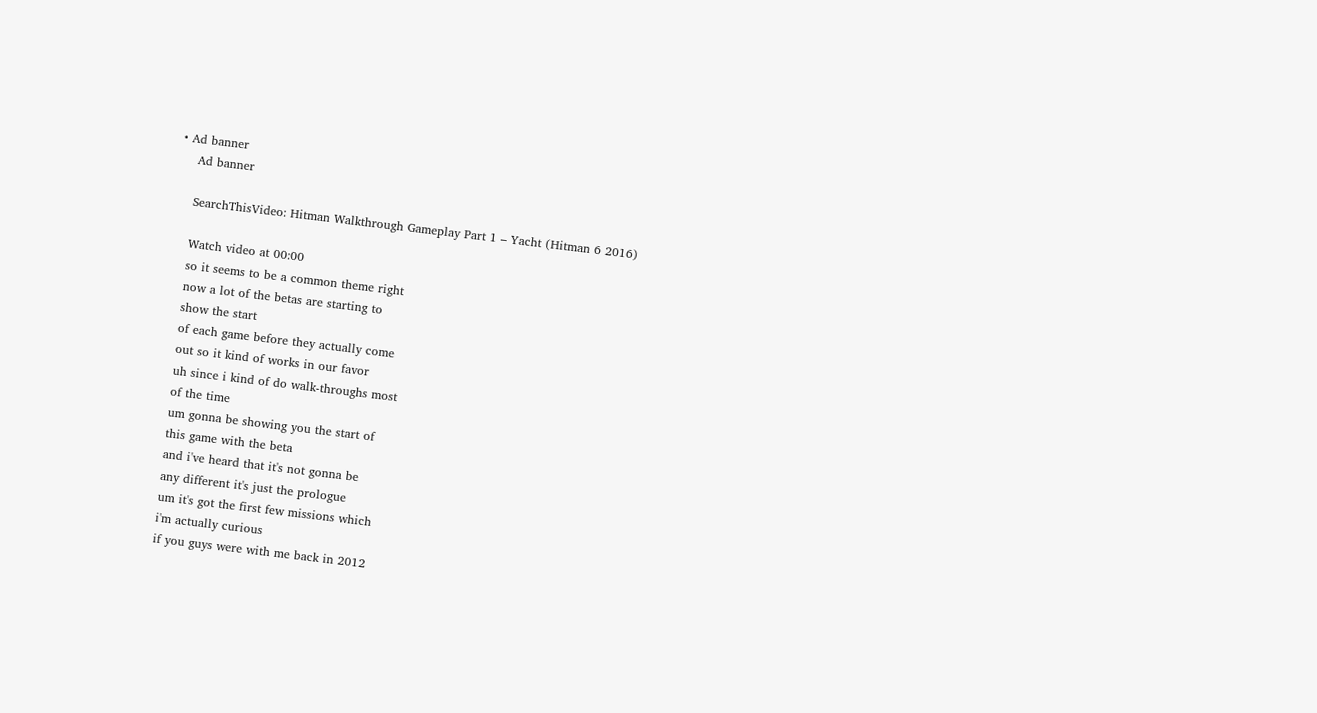• Ad banner
    Ad banner

    SearchThisVideo: Hitman Walkthrough Gameplay Part 1 – Yacht (Hitman 6 2016)

    Watch video at 00:00
    so it seems to be a common theme right
    now a lot of the betas are starting to
    show the start
    of each game before they actually come
    out so it kind of works in our favor
    uh since i kind of do walk-throughs most
    of the time
    um gonna be showing you the start of
    this game with the beta
    and i've heard that it's not gonna be
    any different it's just the prologue
    um it's got the first few missions which
    i'm actually curious
    if you guys were with me back in 2012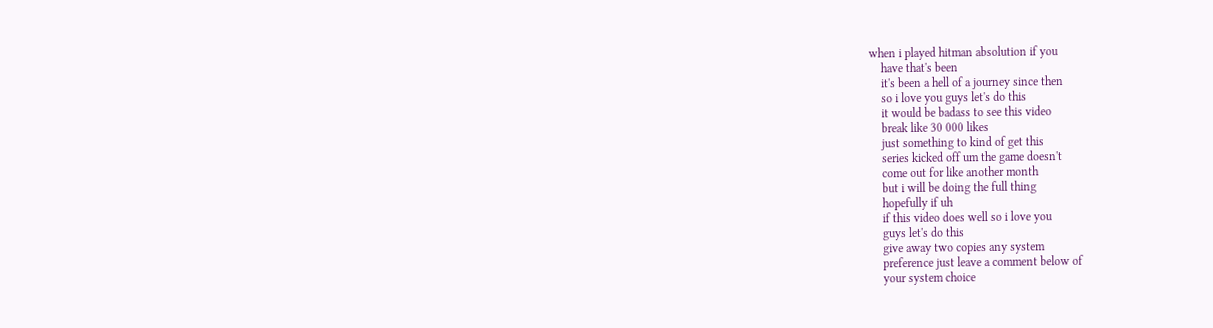when i played hitman absolution if you
    have that's been
    it's been a hell of a journey since then
    so i love you guys let's do this
    it would be badass to see this video
    break like 30 000 likes
    just something to kind of get this
    series kicked off um the game doesn't
    come out for like another month
    but i will be doing the full thing
    hopefully if uh
    if this video does well so i love you
    guys let's do this
    give away two copies any system
    preference just leave a comment below of
    your system choice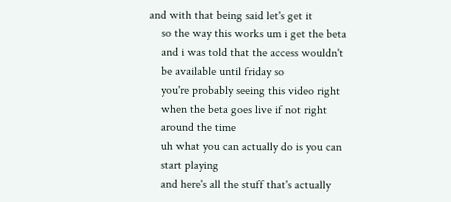and with that being said let's get it
    so the way this works um i get the beta
    and i was told that the access wouldn't
    be available until friday so
    you're probably seeing this video right
    when the beta goes live if not right
    around the time
    uh what you can actually do is you can
    start playing
    and here's all the stuff that's actually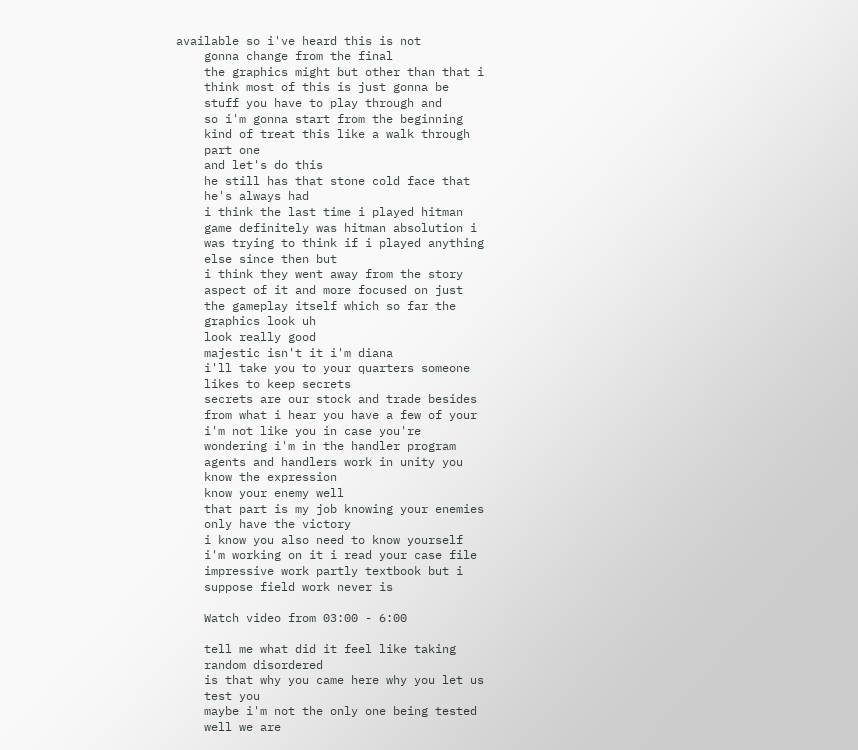available so i've heard this is not
    gonna change from the final
    the graphics might but other than that i
    think most of this is just gonna be
    stuff you have to play through and
    so i'm gonna start from the beginning
    kind of treat this like a walk through
    part one
    and let's do this
    he still has that stone cold face that
    he's always had
    i think the last time i played hitman
    game definitely was hitman absolution i
    was trying to think if i played anything
    else since then but
    i think they went away from the story
    aspect of it and more focused on just
    the gameplay itself which so far the
    graphics look uh
    look really good
    majestic isn't it i'm diana
    i'll take you to your quarters someone
    likes to keep secrets
    secrets are our stock and trade besides
    from what i hear you have a few of your
    i'm not like you in case you're
    wondering i'm in the handler program
    agents and handlers work in unity you
    know the expression
    know your enemy well
    that part is my job knowing your enemies
    only have the victory
    i know you also need to know yourself
    i'm working on it i read your case file
    impressive work partly textbook but i
    suppose field work never is

    Watch video from 03:00 - 6:00

    tell me what did it feel like taking
    random disordered
    is that why you came here why you let us
    test you
    maybe i'm not the only one being tested
    well we are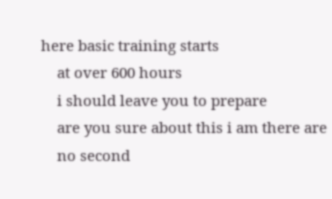here basic training starts
    at over 600 hours
    i should leave you to prepare
    are you sure about this i am there are
    no second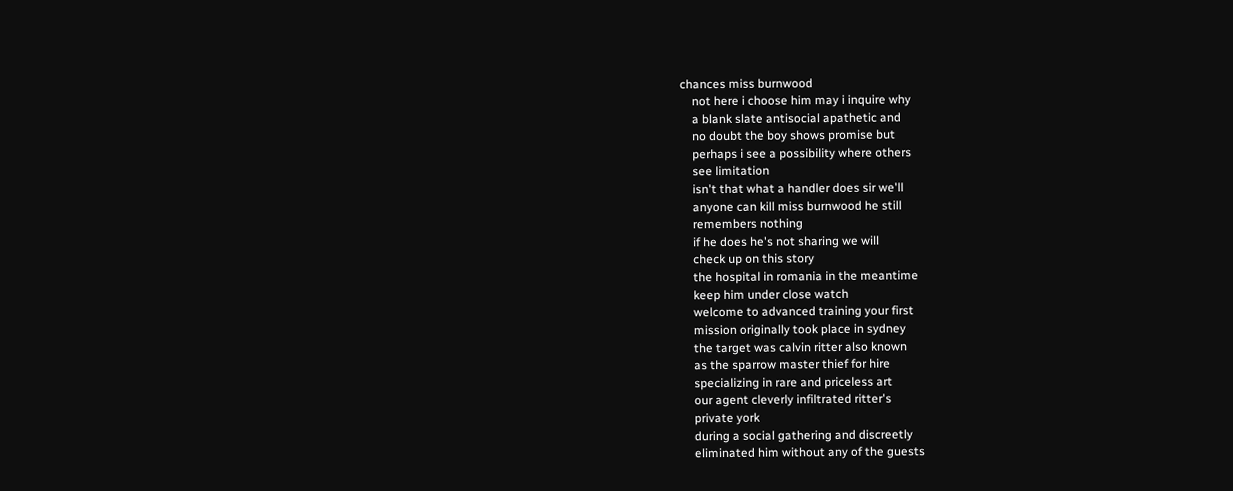chances miss burnwood
    not here i choose him may i inquire why
    a blank slate antisocial apathetic and
    no doubt the boy shows promise but
    perhaps i see a possibility where others
    see limitation
    isn't that what a handler does sir we'll
    anyone can kill miss burnwood he still
    remembers nothing
    if he does he's not sharing we will
    check up on this story
    the hospital in romania in the meantime
    keep him under close watch
    welcome to advanced training your first
    mission originally took place in sydney
    the target was calvin ritter also known
    as the sparrow master thief for hire
    specializing in rare and priceless art
    our agent cleverly infiltrated ritter's
    private york
    during a social gathering and discreetly
    eliminated him without any of the guests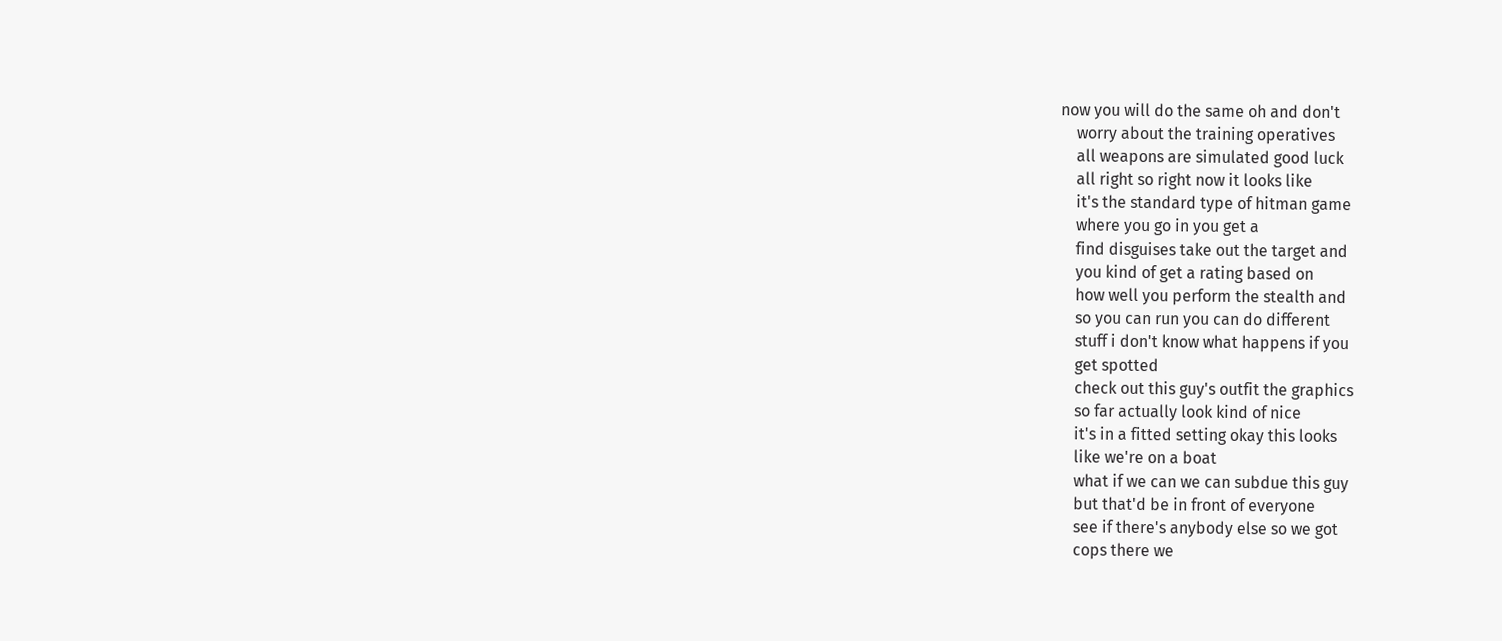now you will do the same oh and don't
    worry about the training operatives
    all weapons are simulated good luck
    all right so right now it looks like
    it's the standard type of hitman game
    where you go in you get a
    find disguises take out the target and
    you kind of get a rating based on
    how well you perform the stealth and
    so you can run you can do different
    stuff i don't know what happens if you
    get spotted
    check out this guy's outfit the graphics
    so far actually look kind of nice
    it's in a fitted setting okay this looks
    like we're on a boat
    what if we can we can subdue this guy
    but that'd be in front of everyone
    see if there's anybody else so we got
    cops there we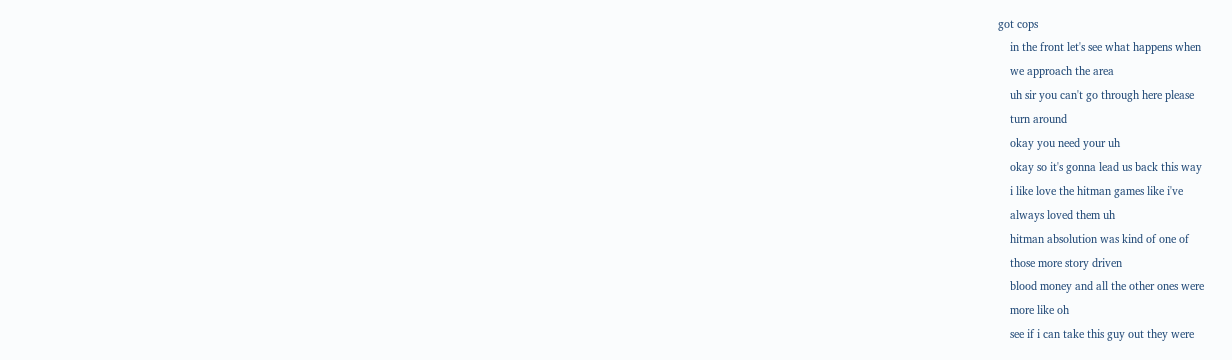got cops
    in the front let's see what happens when
    we approach the area
    uh sir you can't go through here please
    turn around
    okay you need your uh
    okay so it's gonna lead us back this way
    i like love the hitman games like i've
    always loved them uh
    hitman absolution was kind of one of
    those more story driven
    blood money and all the other ones were
    more like oh
    see if i can take this guy out they were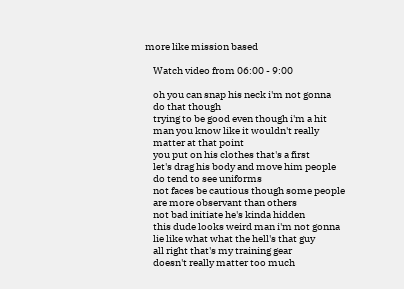more like mission based

    Watch video from 06:00 - 9:00

    oh you can snap his neck i'm not gonna
    do that though
    trying to be good even though i'm a hit
    man you know like it wouldn't really
    matter at that point
    you put on his clothes that's a first
    let's drag his body and move him people
    do tend to see uniforms
    not faces be cautious though some people
    are more observant than others
    not bad initiate he's kinda hidden
    this dude looks weird man i'm not gonna
    lie like what what the hell's that guy
    all right that's my training gear
    doesn't really matter too much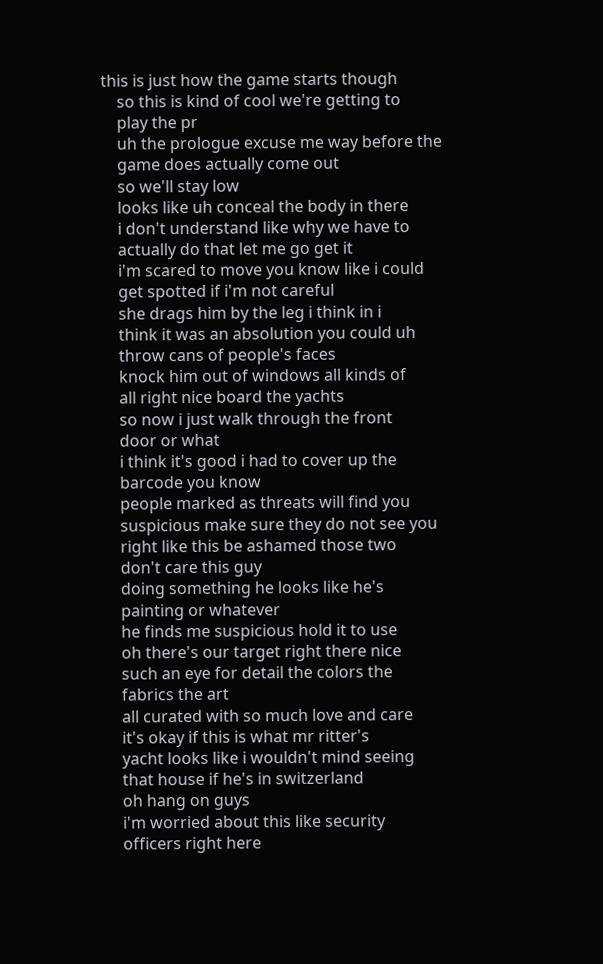this is just how the game starts though
    so this is kind of cool we're getting to
    play the pr
    uh the prologue excuse me way before the
    game does actually come out
    so we'll stay low
    looks like uh conceal the body in there
    i don't understand like why we have to
    actually do that let me go get it
    i'm scared to move you know like i could
    get spotted if i'm not careful
    she drags him by the leg i think in i
    think it was an absolution you could uh
    throw cans of people's faces
    knock him out of windows all kinds of
    all right nice board the yachts
    so now i just walk through the front
    door or what
    i think it's good i had to cover up the
    barcode you know
    people marked as threats will find you
    suspicious make sure they do not see you
    right like this be ashamed those two
    don't care this guy
    doing something he looks like he's
    painting or whatever
    he finds me suspicious hold it to use
    oh there's our target right there nice
    such an eye for detail the colors the
    fabrics the art
    all curated with so much love and care
    it's okay if this is what mr ritter's
    yacht looks like i wouldn't mind seeing
    that house if he's in switzerland
    oh hang on guys
    i'm worried about this like security
    officers right here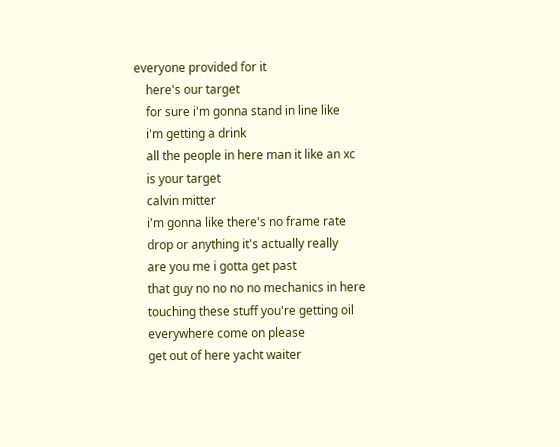everyone provided for it
    here's our target
    for sure i'm gonna stand in line like
    i'm getting a drink
    all the people in here man it like an xc
    is your target
    calvin mitter
    i'm gonna like there's no frame rate
    drop or anything it's actually really
    are you me i gotta get past
    that guy no no no no mechanics in here
    touching these stuff you're getting oil
    everywhere come on please
    get out of here yacht waiter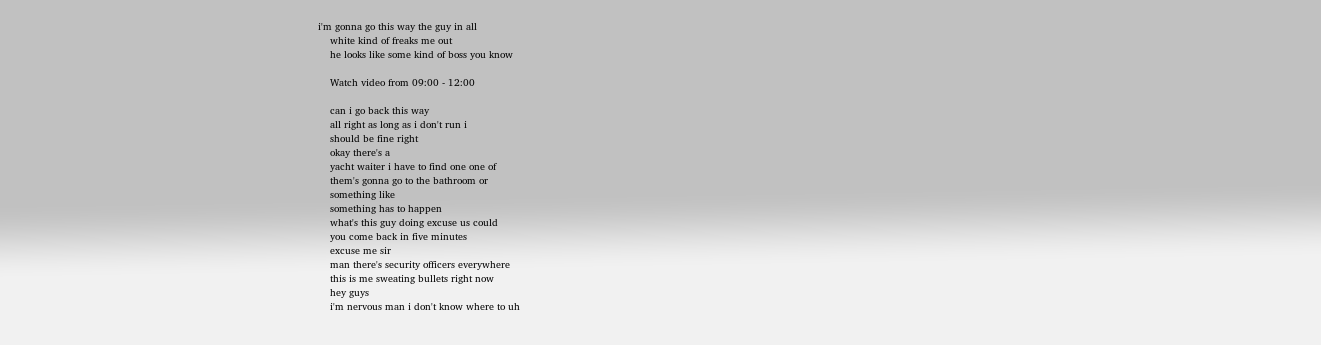i'm gonna go this way the guy in all
    white kind of freaks me out
    he looks like some kind of boss you know

    Watch video from 09:00 - 12:00

    can i go back this way
    all right as long as i don't run i
    should be fine right
    okay there's a
    yacht waiter i have to find one one of
    them's gonna go to the bathroom or
    something like
    something has to happen
    what's this guy doing excuse us could
    you come back in five minutes
    excuse me sir
    man there's security officers everywhere
    this is me sweating bullets right now
    hey guys
    i'm nervous man i don't know where to uh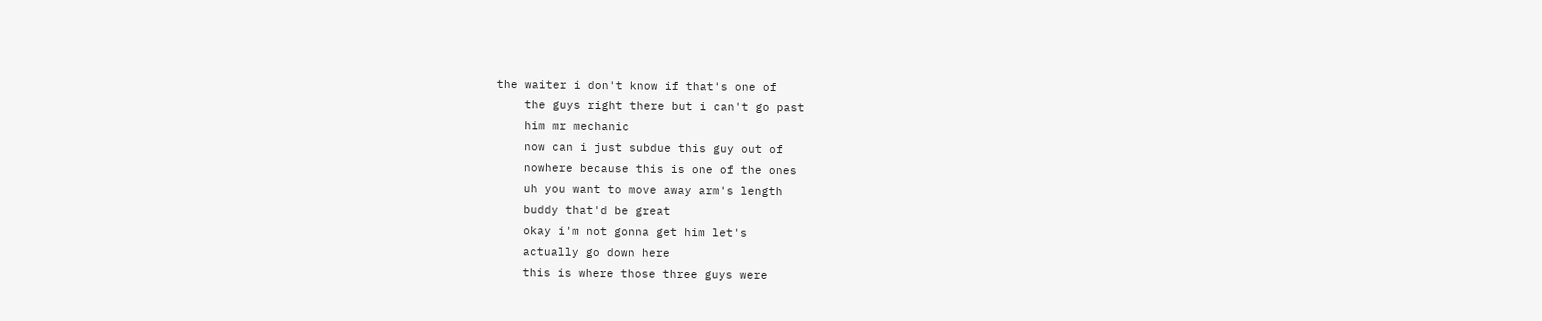the waiter i don't know if that's one of
    the guys right there but i can't go past
    him mr mechanic
    now can i just subdue this guy out of
    nowhere because this is one of the ones
    uh you want to move away arm's length
    buddy that'd be great
    okay i'm not gonna get him let's
    actually go down here
    this is where those three guys were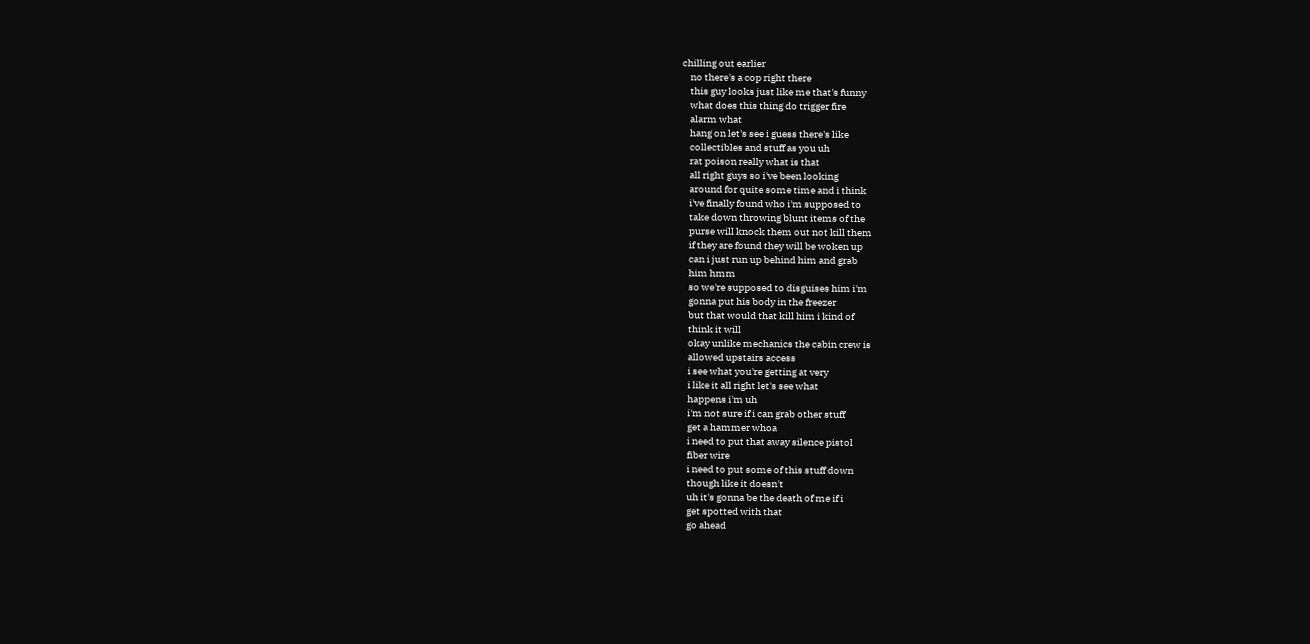chilling out earlier
    no there's a cop right there
    this guy looks just like me that's funny
    what does this thing do trigger fire
    alarm what
    hang on let's see i guess there's like
    collectibles and stuff as you uh
    rat poison really what is that
    all right guys so i've been looking
    around for quite some time and i think
    i've finally found who i'm supposed to
    take down throwing blunt items of the
    purse will knock them out not kill them
    if they are found they will be woken up
    can i just run up behind him and grab
    him hmm
    so we're supposed to disguises him i'm
    gonna put his body in the freezer
    but that would that kill him i kind of
    think it will
    okay unlike mechanics the cabin crew is
    allowed upstairs access
    i see what you're getting at very
    i like it all right let's see what
    happens i'm uh
    i'm not sure if i can grab other stuff
    get a hammer whoa
    i need to put that away silence pistol
    fiber wire
    i need to put some of this stuff down
    though like it doesn't
    uh it's gonna be the death of me if i
    get spotted with that
    go ahead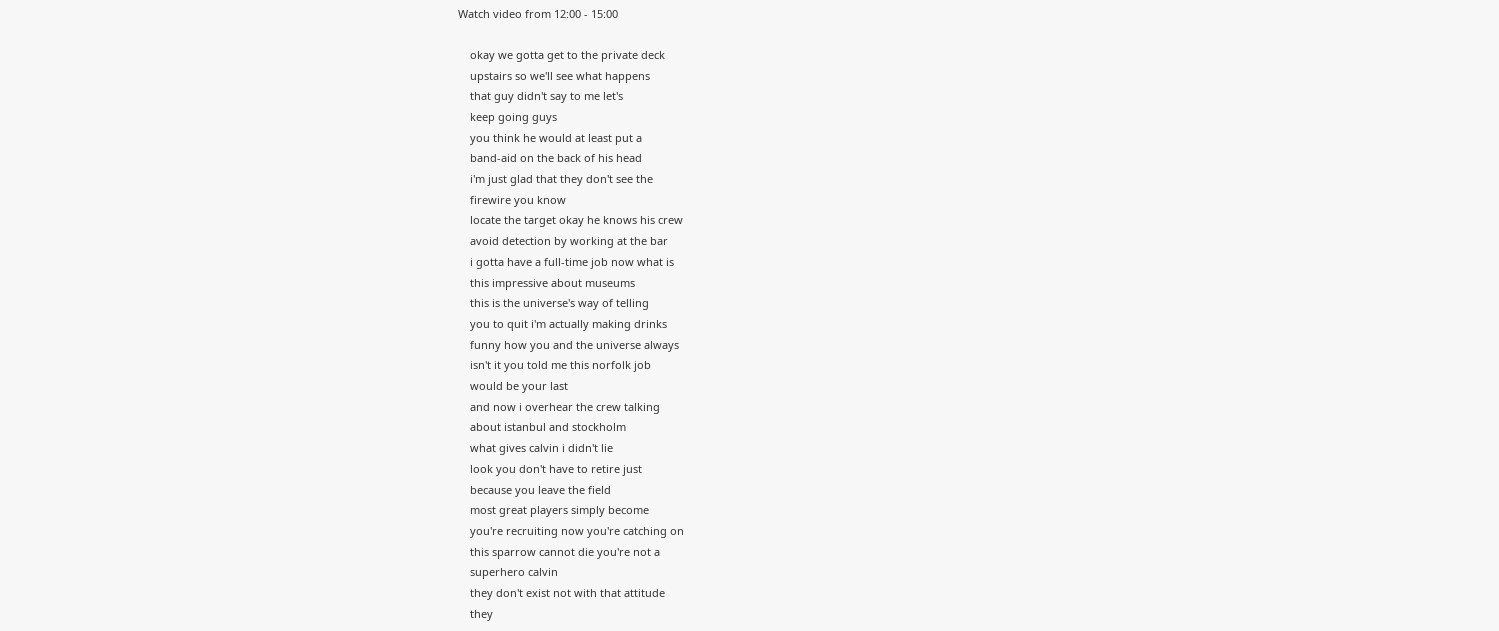Watch video from 12:00 - 15:00

    okay we gotta get to the private deck
    upstairs so we'll see what happens
    that guy didn't say to me let's
    keep going guys
    you think he would at least put a
    band-aid on the back of his head
    i'm just glad that they don't see the
    firewire you know
    locate the target okay he knows his crew
    avoid detection by working at the bar
    i gotta have a full-time job now what is
    this impressive about museums
    this is the universe's way of telling
    you to quit i'm actually making drinks
    funny how you and the universe always
    isn't it you told me this norfolk job
    would be your last
    and now i overhear the crew talking
    about istanbul and stockholm
    what gives calvin i didn't lie
    look you don't have to retire just
    because you leave the field
    most great players simply become
    you're recruiting now you're catching on
    this sparrow cannot die you're not a
    superhero calvin
    they don't exist not with that attitude
    they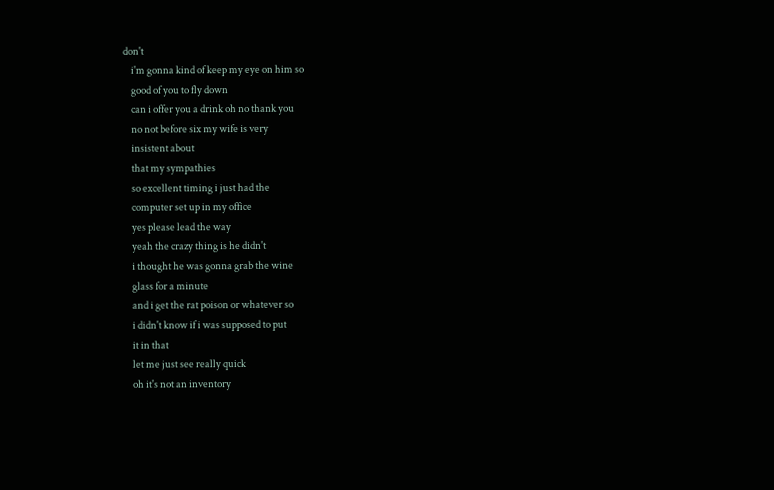don't
    i'm gonna kind of keep my eye on him so
    good of you to fly down
    can i offer you a drink oh no thank you
    no not before six my wife is very
    insistent about
    that my sympathies
    so excellent timing i just had the
    computer set up in my office
    yes please lead the way
    yeah the crazy thing is he didn't
    i thought he was gonna grab the wine
    glass for a minute
    and i get the rat poison or whatever so
    i didn't know if i was supposed to put
    it in that
    let me just see really quick
    oh it's not an inventory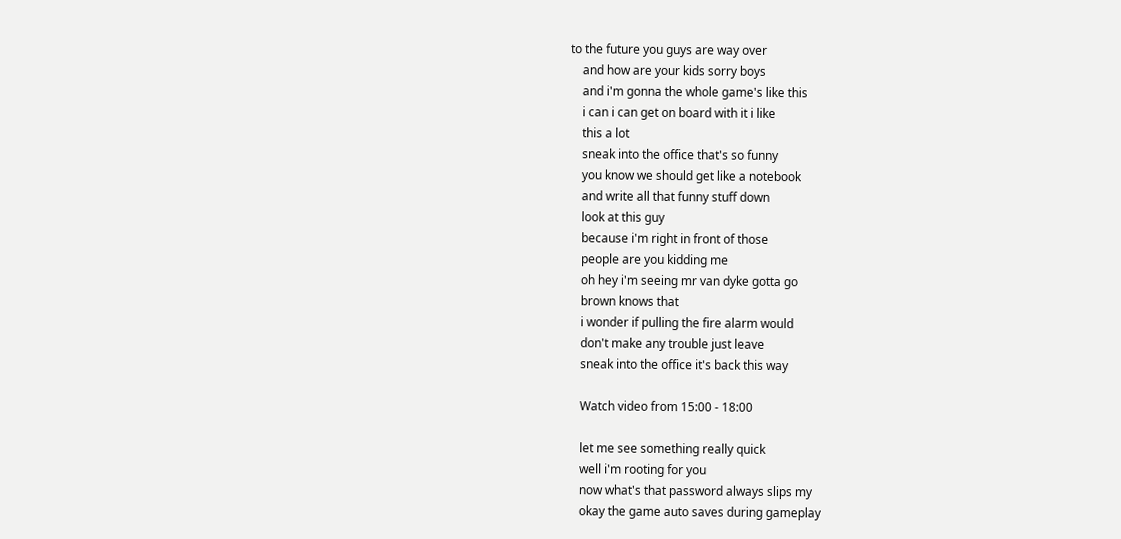to the future you guys are way over
    and how are your kids sorry boys
    and i'm gonna the whole game's like this
    i can i can get on board with it i like
    this a lot
    sneak into the office that's so funny
    you know we should get like a notebook
    and write all that funny stuff down
    look at this guy
    because i'm right in front of those
    people are you kidding me
    oh hey i'm seeing mr van dyke gotta go
    brown knows that
    i wonder if pulling the fire alarm would
    don't make any trouble just leave
    sneak into the office it's back this way

    Watch video from 15:00 - 18:00

    let me see something really quick
    well i'm rooting for you
    now what's that password always slips my
    okay the game auto saves during gameplay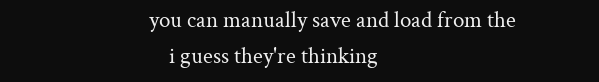you can manually save and load from the
    i guess they're thinking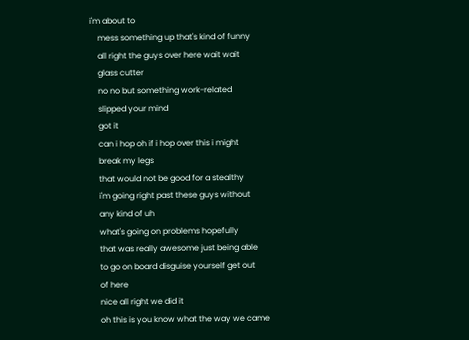i'm about to
    mess something up that's kind of funny
    all right the guys over here wait wait
    glass cutter
    no no but something work-related
    slipped your mind
    got it
    can i hop oh if i hop over this i might
    break my legs
    that would not be good for a stealthy
    i'm going right past these guys without
    any kind of uh
    what's going on problems hopefully
    that was really awesome just being able
    to go on board disguise yourself get out
    of here
    nice all right we did it
    oh this is you know what the way we came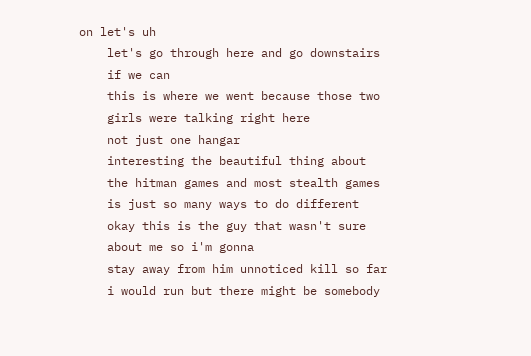on let's uh
    let's go through here and go downstairs
    if we can
    this is where we went because those two
    girls were talking right here
    not just one hangar
    interesting the beautiful thing about
    the hitman games and most stealth games
    is just so many ways to do different
    okay this is the guy that wasn't sure
    about me so i'm gonna
    stay away from him unnoticed kill so far
    i would run but there might be somebody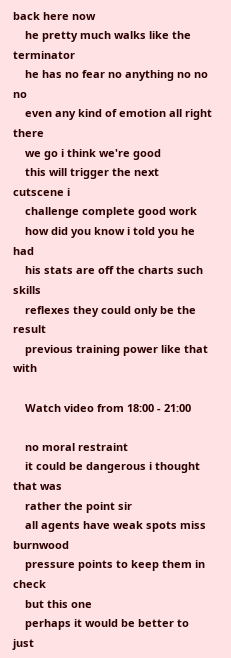back here now
    he pretty much walks like the terminator
    he has no fear no anything no no no
    even any kind of emotion all right there
    we go i think we're good
    this will trigger the next cutscene i
    challenge complete good work
    how did you know i told you he had
    his stats are off the charts such skills
    reflexes they could only be the result
    previous training power like that with

    Watch video from 18:00 - 21:00

    no moral restraint
    it could be dangerous i thought that was
    rather the point sir
    all agents have weak spots miss burnwood
    pressure points to keep them in check
    but this one
    perhaps it would be better to just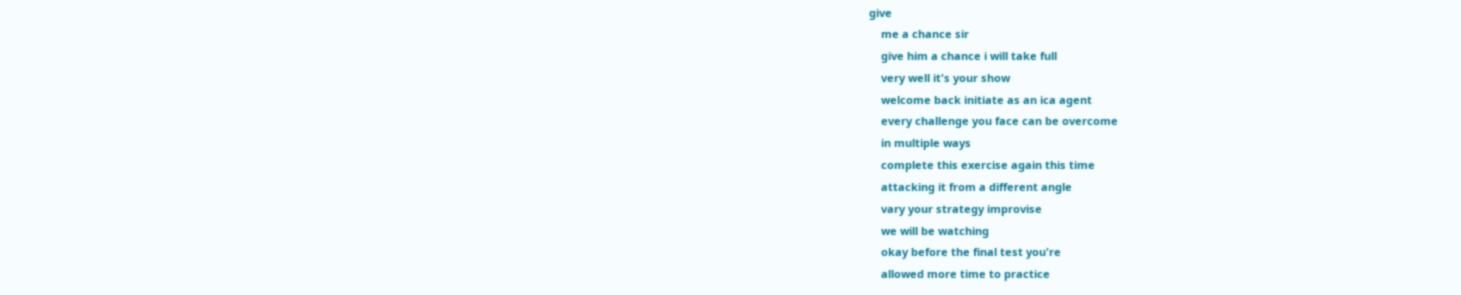give
    me a chance sir
    give him a chance i will take full
    very well it's your show
    welcome back initiate as an ica agent
    every challenge you face can be overcome
    in multiple ways
    complete this exercise again this time
    attacking it from a different angle
    vary your strategy improvise
    we will be watching
    okay before the final test you're
    allowed more time to practice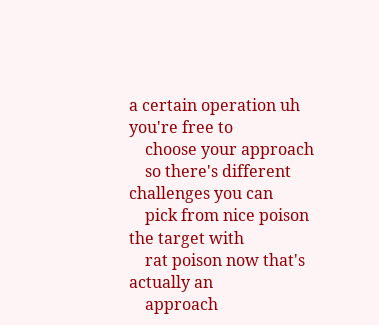a certain operation uh you're free to
    choose your approach
    so there's different challenges you can
    pick from nice poison the target with
    rat poison now that's actually an
    approach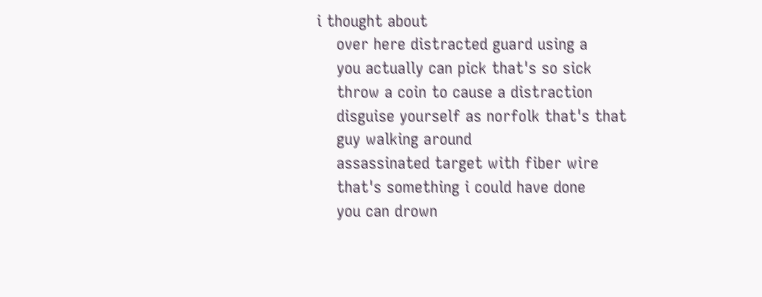i thought about
    over here distracted guard using a
    you actually can pick that's so sick
    throw a coin to cause a distraction
    disguise yourself as norfolk that's that
    guy walking around
    assassinated target with fiber wire
    that's something i could have done
    you can drown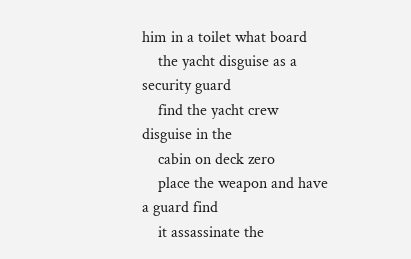him in a toilet what board
    the yacht disguise as a security guard
    find the yacht crew disguise in the
    cabin on deck zero
    place the weapon and have a guard find
    it assassinate the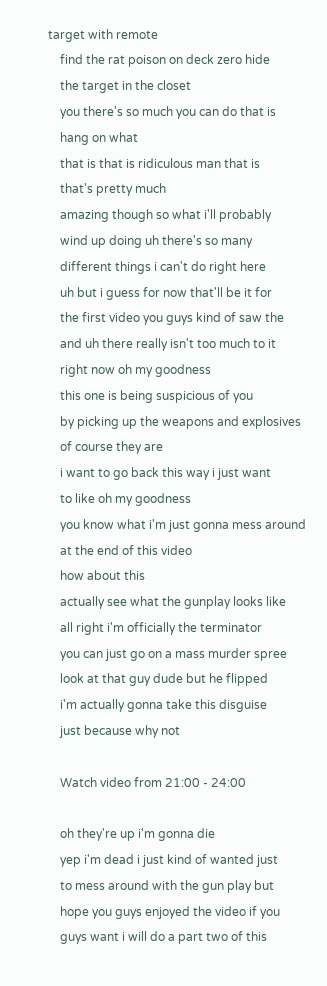target with remote
    find the rat poison on deck zero hide
    the target in the closet
    you there's so much you can do that is
    hang on what
    that is that is ridiculous man that is
    that's pretty much
    amazing though so what i'll probably
    wind up doing uh there's so many
    different things i can't do right here
    uh but i guess for now that'll be it for
    the first video you guys kind of saw the
    and uh there really isn't too much to it
    right now oh my goodness
    this one is being suspicious of you
    by picking up the weapons and explosives
    of course they are
    i want to go back this way i just want
    to like oh my goodness
    you know what i'm just gonna mess around
    at the end of this video
    how about this
    actually see what the gunplay looks like
    all right i'm officially the terminator
    you can just go on a mass murder spree
    look at that guy dude but he flipped
    i'm actually gonna take this disguise
    just because why not

    Watch video from 21:00 - 24:00

    oh they're up i'm gonna die
    yep i'm dead i just kind of wanted just
    to mess around with the gun play but
    hope you guys enjoyed the video if you
    guys want i will do a part two of this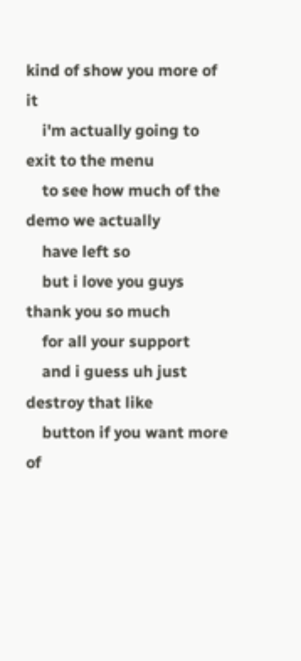kind of show you more of it
    i'm actually going to exit to the menu
    to see how much of the demo we actually
    have left so
    but i love you guys thank you so much
    for all your support
    and i guess uh just destroy that like
    button if you want more of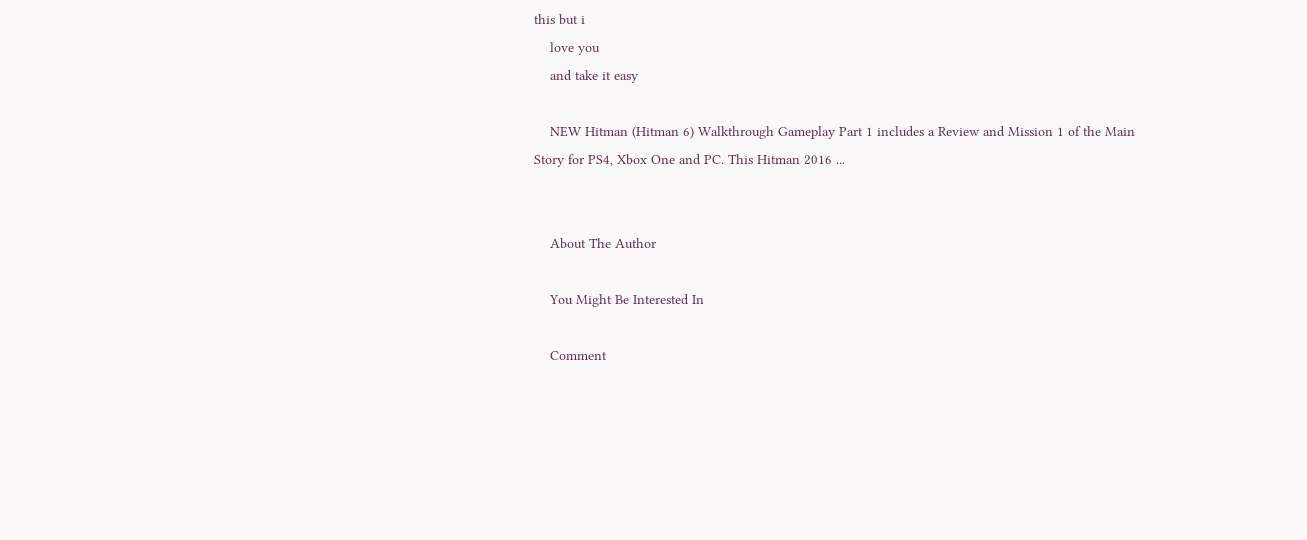this but i
    love you
    and take it easy

    NEW Hitman (Hitman 6) Walkthrough Gameplay Part 1 includes a Review and Mission 1 of the Main Story for PS4, Xbox One and PC. This Hitman 2016 ...


    About The Author

    You Might Be Interested In

    Comment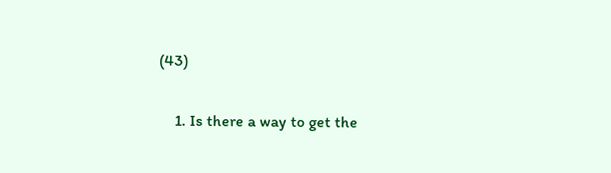(43)

    1. Is there a way to get the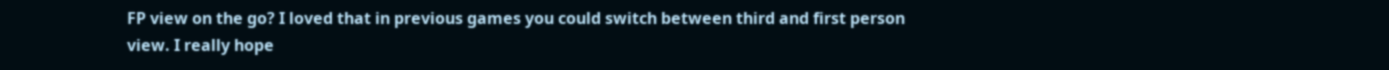FP view on the go? I loved that in previous games you could switch between third and first person view. I really hope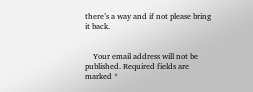there’s a way and if not please bring it back.


    Your email address will not be published. Required fields are marked *